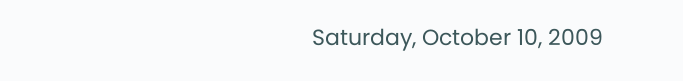Saturday, October 10, 2009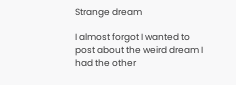Strange dream

I almost forgot I wanted to post about the weird dream I had the other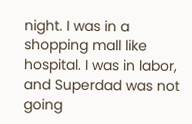night. I was in a shopping mall like hospital. I was in labor, and Superdad was not going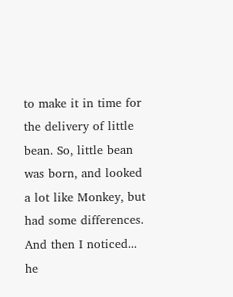to make it in time for the delivery of little bean. So, little bean was born, and looked a lot like Monkey, but had some differences. And then I noticed... he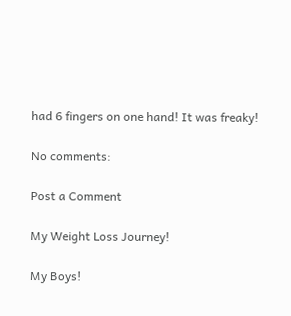had 6 fingers on one hand! It was freaky!

No comments:

Post a Comment

My Weight Loss Journey!

My Boys!